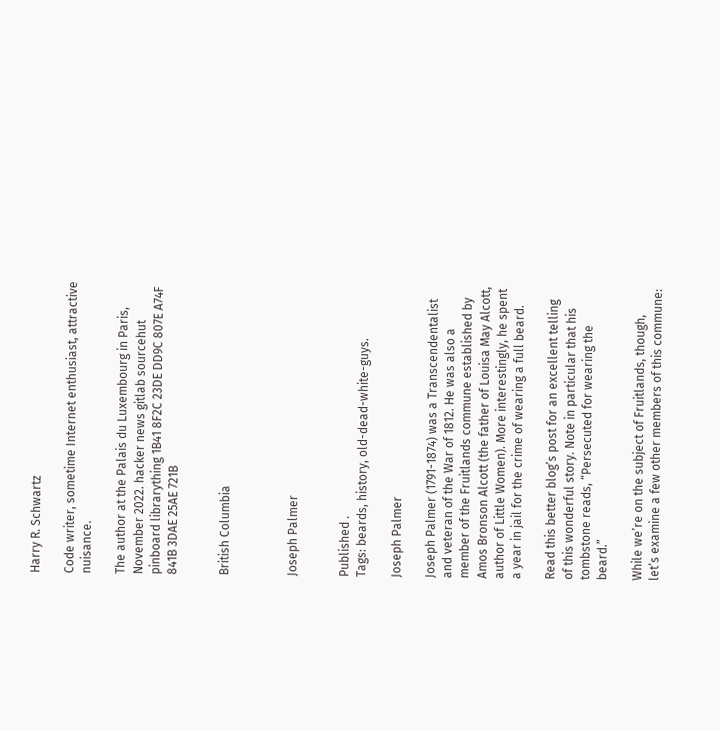Harry R. Schwartz

Code writer, sometime Internet enthusiast, attractive nuisance.

The author at the Palais du Luxembourg in Paris, November 2022. hacker news gitlab sourcehut pinboard librarything 1B41 8F2C 23DE DD9C 807E A74F 841B 3DAE 25AE 721B


British Columbia



Joseph Palmer


Published .
Tags: beards, history, old-dead-white-guys.

Joseph Palmer

Joseph Palmer (1791-1874) was a Transcendentalist and veteran of the War of 1812. He was also a member of the Fruitlands commune established by Amos Bronson Alcott (the father of Louisa May Alcott, author of Little Women). More interestingly, he spent a year in jail for the crime of wearing a full beard.

Read this better blog’s post for an excellent telling of this wonderful story. Note in particular that his tombstone reads, “Persecuted for wearing the beard.”

While we’re on the subject of Fruitlands, though, let’s examine a few other members of this commune: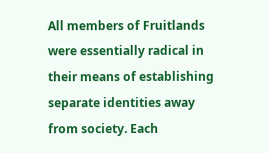All members of Fruitlands were essentially radical in their means of establishing separate identities away from society. Each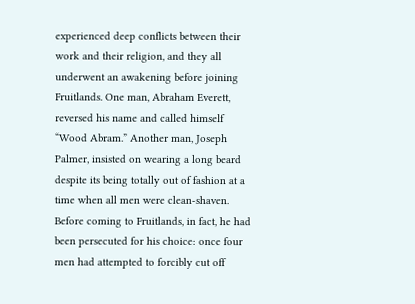experienced deep conflicts between their work and their religion, and they all underwent an awakening before joining Fruitlands. One man, Abraham Everett, reversed his name and called himself “Wood Abram.” Another man, Joseph Palmer, insisted on wearing a long beard despite its being totally out of fashion at a time when all men were clean-shaven. Before coming to Fruitlands, in fact, he had been persecuted for his choice: once four men had attempted to forcibly cut off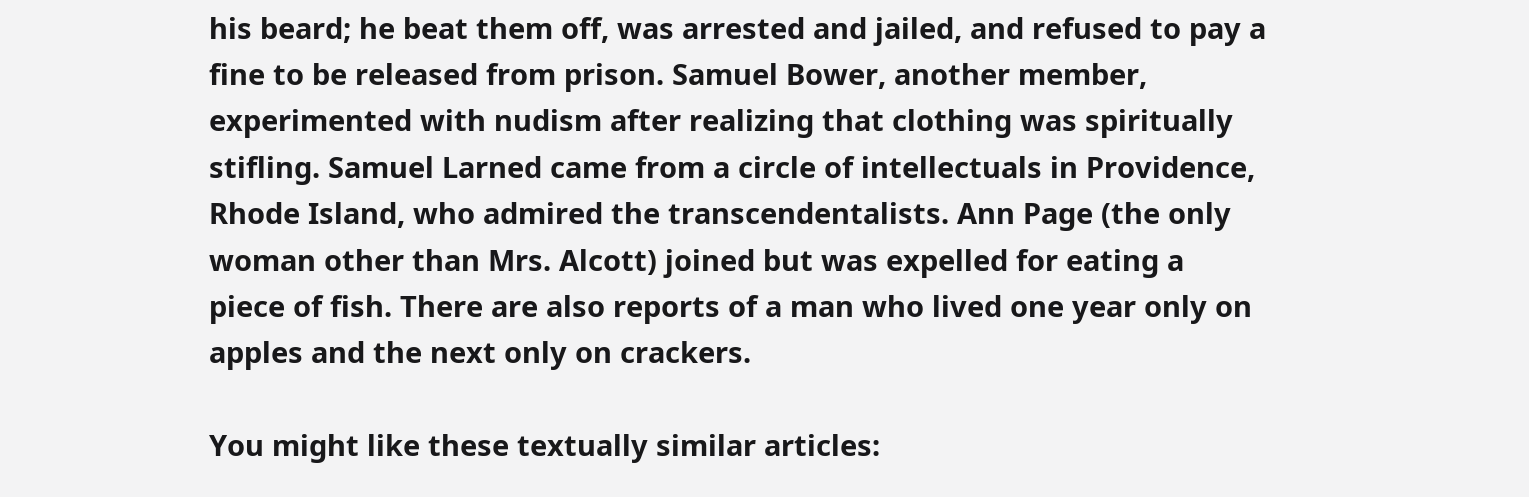his beard; he beat them off, was arrested and jailed, and refused to pay a fine to be released from prison. Samuel Bower, another member, experimented with nudism after realizing that clothing was spiritually stifling. Samuel Larned came from a circle of intellectuals in Providence, Rhode Island, who admired the transcendentalists. Ann Page (the only woman other than Mrs. Alcott) joined but was expelled for eating a piece of fish. There are also reports of a man who lived one year only on apples and the next only on crackers.

You might like these textually similar articles: